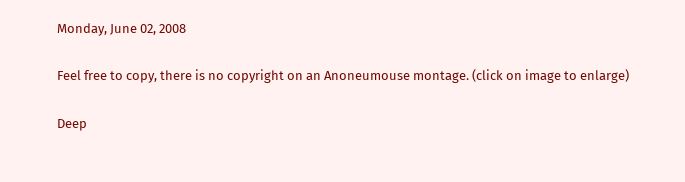Monday, June 02, 2008

Feel free to copy, there is no copyright on an Anoneumouse montage. (click on image to enlarge)

Deep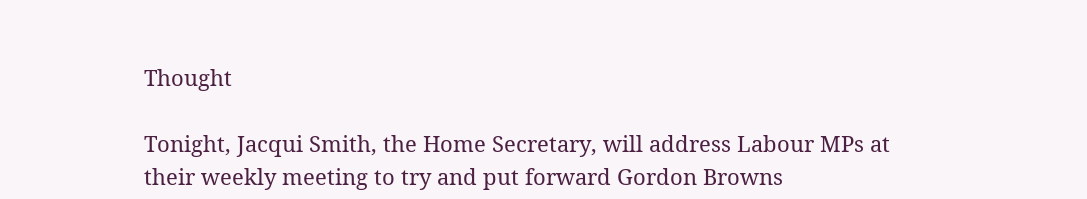Thought

Tonight, Jacqui Smith, the Home Secretary, will address Labour MPs at their weekly meeting to try and put forward Gordon Browns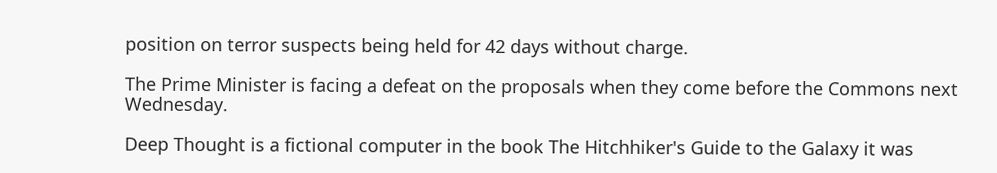position on terror suspects being held for 42 days without charge.

The Prime Minister is facing a defeat on the proposals when they come before the Commons next Wednesday.

Deep Thought is a fictional computer in the book The Hitchhiker's Guide to the Galaxy it was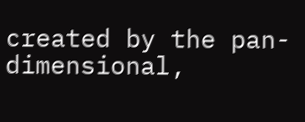created by the pan-dimensional,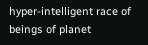hyper-intelligent race of beings of planet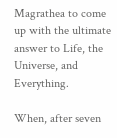Magrathea to come up with the ultimate answer to Life, the Universe, and Everything.

When, after seven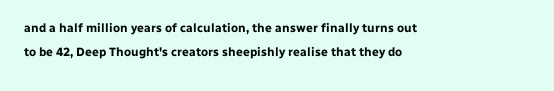and a half million years of calculation, the answer finally turns out to be 42, Deep Thought's creators sheepishly realise that they do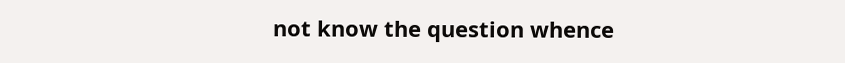not know the question whence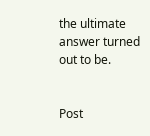the ultimate answer turned out to be.


Post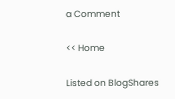a Comment

<< Home

Listed on BlogShares